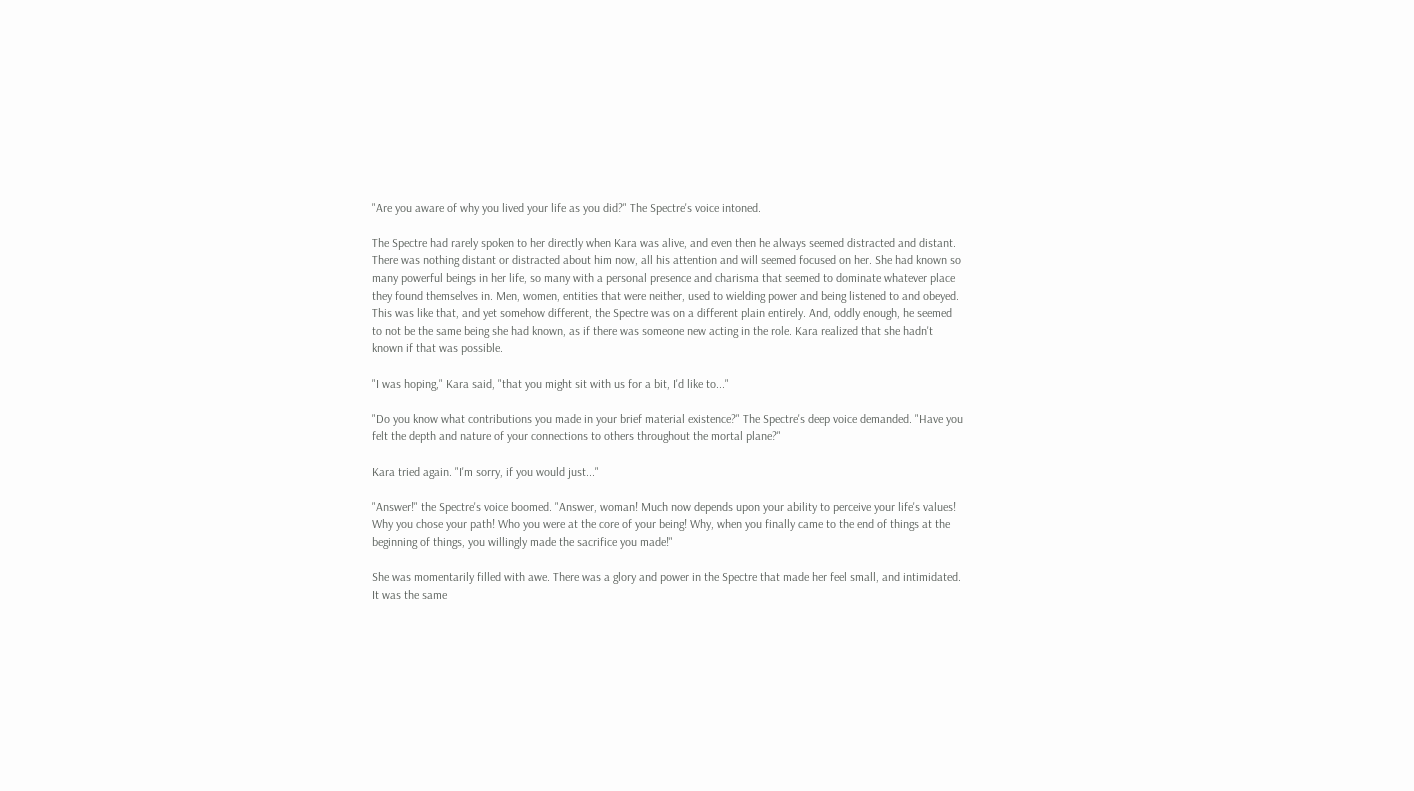"Are you aware of why you lived your life as you did?" The Spectre's voice intoned.

The Spectre had rarely spoken to her directly when Kara was alive, and even then he always seemed distracted and distant. There was nothing distant or distracted about him now, all his attention and will seemed focused on her. She had known so many powerful beings in her life, so many with a personal presence and charisma that seemed to dominate whatever place they found themselves in. Men, women, entities that were neither, used to wielding power and being listened to and obeyed. This was like that, and yet somehow different, the Spectre was on a different plain entirely. And, oddly enough, he seemed to not be the same being she had known, as if there was someone new acting in the role. Kara realized that she hadn't known if that was possible.

"I was hoping," Kara said, "that you might sit with us for a bit, I'd like to..."

"Do you know what contributions you made in your brief material existence?" The Spectre's deep voice demanded. "Have you felt the depth and nature of your connections to others throughout the mortal plane?"

Kara tried again. "I'm sorry, if you would just..."

"Answer!" the Spectre's voice boomed. "Answer, woman! Much now depends upon your ability to perceive your life's values! Why you chose your path! Who you were at the core of your being! Why, when you finally came to the end of things at the beginning of things, you willingly made the sacrifice you made!"

She was momentarily filled with awe. There was a glory and power in the Spectre that made her feel small, and intimidated. It was the same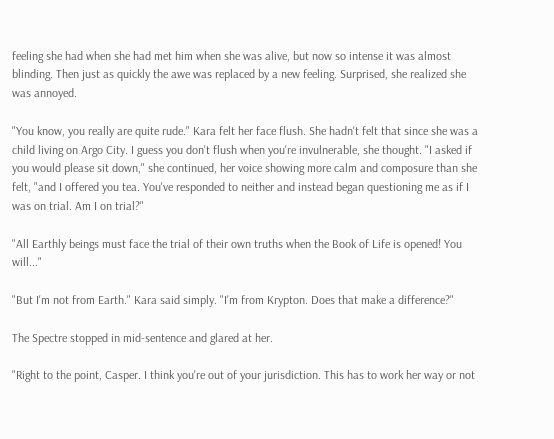feeling she had when she had met him when she was alive, but now so intense it was almost blinding. Then just as quickly the awe was replaced by a new feeling. Surprised, she realized she was annoyed.

"You know, you really are quite rude." Kara felt her face flush. She hadn't felt that since she was a child living on Argo City. I guess you don't flush when you're invulnerable, she thought. "I asked if you would please sit down," she continued, her voice showing more calm and composure than she felt, "and I offered you tea. You've responded to neither and instead began questioning me as if I was on trial. Am I on trial?"

"All Earthly beings must face the trial of their own truths when the Book of Life is opened! You will..."

"But I'm not from Earth." Kara said simply. "I'm from Krypton. Does that make a difference?"

The Spectre stopped in mid-sentence and glared at her.

"Right to the point, Casper. I think you're out of your jurisdiction. This has to work her way or not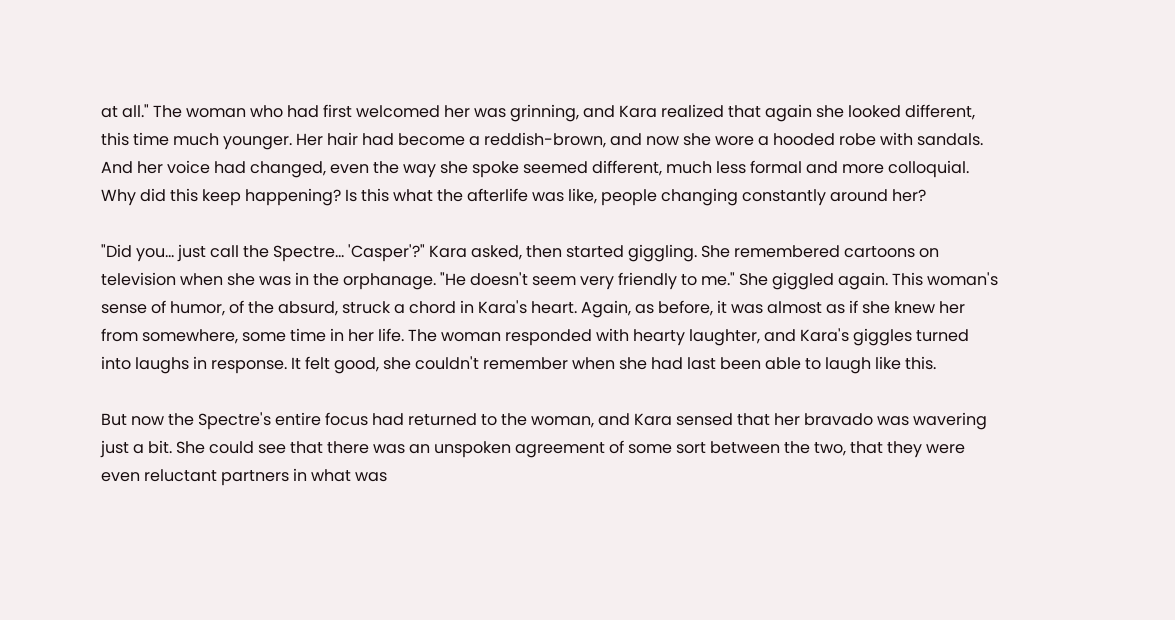at all." The woman who had first welcomed her was grinning, and Kara realized that again she looked different, this time much younger. Her hair had become a reddish-brown, and now she wore a hooded robe with sandals. And her voice had changed, even the way she spoke seemed different, much less formal and more colloquial. Why did this keep happening? Is this what the afterlife was like, people changing constantly around her?

"Did you... just call the Spectre... 'Casper'?" Kara asked, then started giggling. She remembered cartoons on television when she was in the orphanage. "He doesn't seem very friendly to me." She giggled again. This woman's sense of humor, of the absurd, struck a chord in Kara's heart. Again, as before, it was almost as if she knew her from somewhere, some time in her life. The woman responded with hearty laughter, and Kara's giggles turned into laughs in response. It felt good, she couldn't remember when she had last been able to laugh like this.

But now the Spectre's entire focus had returned to the woman, and Kara sensed that her bravado was wavering just a bit. She could see that there was an unspoken agreement of some sort between the two, that they were even reluctant partners in what was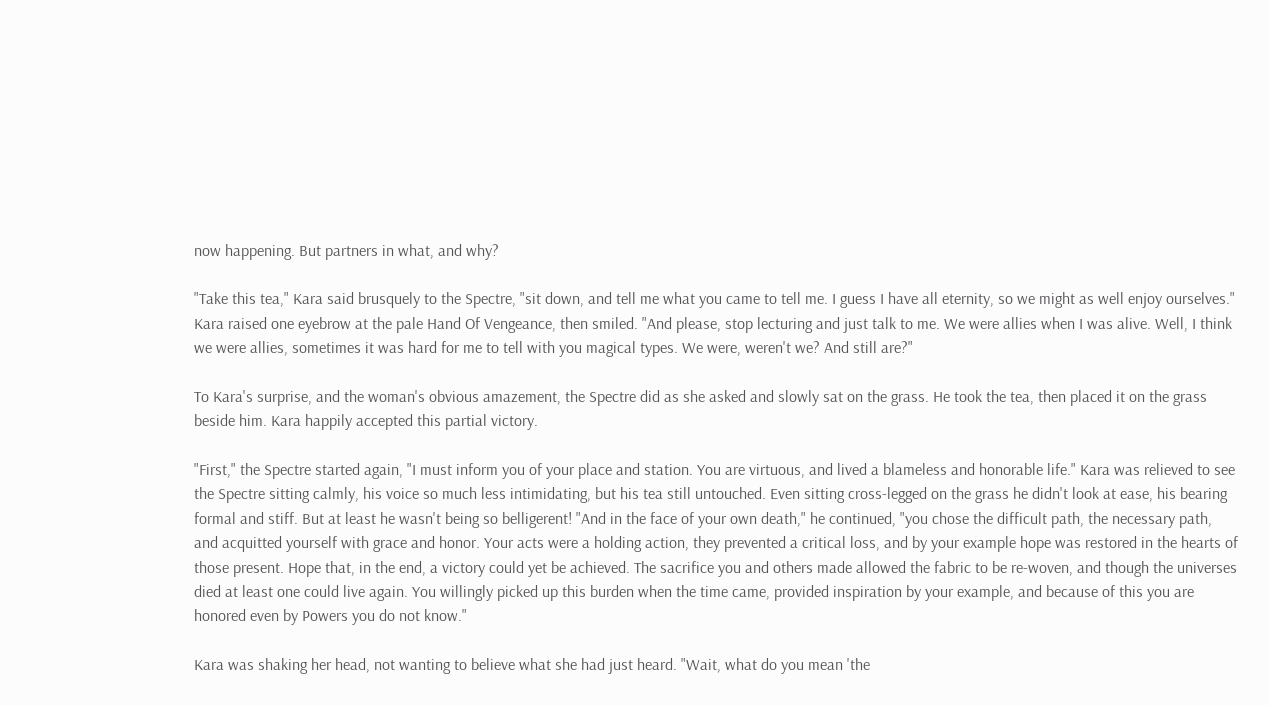now happening. But partners in what, and why?

"Take this tea," Kara said brusquely to the Spectre, "sit down, and tell me what you came to tell me. I guess I have all eternity, so we might as well enjoy ourselves." Kara raised one eyebrow at the pale Hand Of Vengeance, then smiled. "And please, stop lecturing and just talk to me. We were allies when I was alive. Well, I think we were allies, sometimes it was hard for me to tell with you magical types. We were, weren't we? And still are?"

To Kara's surprise, and the woman's obvious amazement, the Spectre did as she asked and slowly sat on the grass. He took the tea, then placed it on the grass beside him. Kara happily accepted this partial victory.

"First," the Spectre started again, "I must inform you of your place and station. You are virtuous, and lived a blameless and honorable life." Kara was relieved to see the Spectre sitting calmly, his voice so much less intimidating, but his tea still untouched. Even sitting cross-legged on the grass he didn't look at ease, his bearing formal and stiff. But at least he wasn't being so belligerent! "And in the face of your own death," he continued, "you chose the difficult path, the necessary path, and acquitted yourself with grace and honor. Your acts were a holding action, they prevented a critical loss, and by your example hope was restored in the hearts of those present. Hope that, in the end, a victory could yet be achieved. The sacrifice you and others made allowed the fabric to be re-woven, and though the universes died at least one could live again. You willingly picked up this burden when the time came, provided inspiration by your example, and because of this you are honored even by Powers you do not know."

Kara was shaking her head, not wanting to believe what she had just heard. "Wait, what do you mean 'the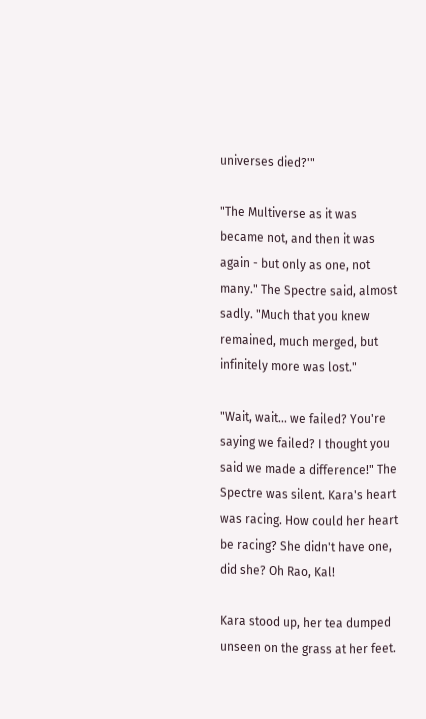universes died?'"

"The Multiverse as it was became not, and then it was again - but only as one, not many." The Spectre said, almost sadly. "Much that you knew remained, much merged, but infinitely more was lost."

"Wait, wait... we failed? You're saying we failed? I thought you said we made a difference!" The Spectre was silent. Kara's heart was racing. How could her heart be racing? She didn't have one, did she? Oh Rao, Kal!

Kara stood up, her tea dumped unseen on the grass at her feet.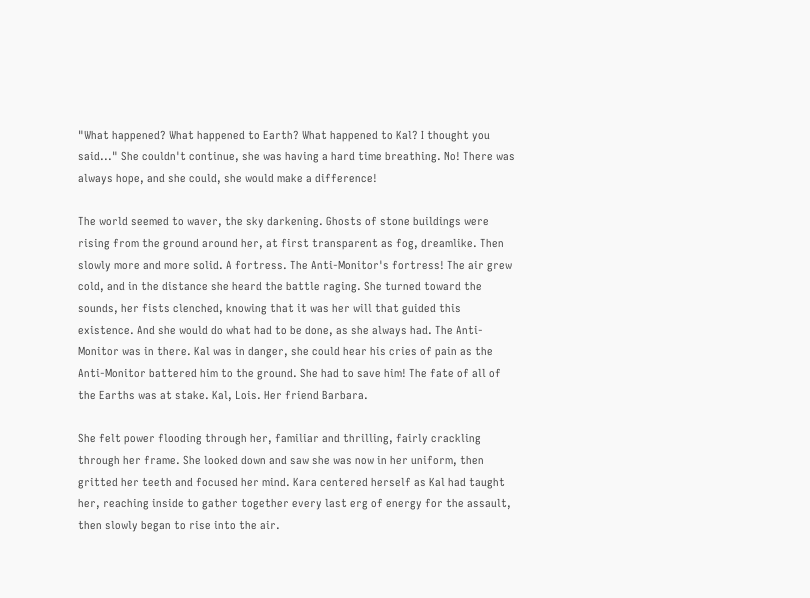"What happened? What happened to Earth? What happened to Kal? I thought you said..." She couldn't continue, she was having a hard time breathing. No! There was always hope, and she could, she would make a difference!

The world seemed to waver, the sky darkening. Ghosts of stone buildings were rising from the ground around her, at first transparent as fog, dreamlike. Then slowly more and more solid. A fortress. The Anti-Monitor's fortress! The air grew cold, and in the distance she heard the battle raging. She turned toward the sounds, her fists clenched, knowing that it was her will that guided this existence. And she would do what had to be done, as she always had. The Anti-Monitor was in there. Kal was in danger, she could hear his cries of pain as the Anti-Monitor battered him to the ground. She had to save him! The fate of all of the Earths was at stake. Kal, Lois. Her friend Barbara.

She felt power flooding through her, familiar and thrilling, fairly crackling through her frame. She looked down and saw she was now in her uniform, then gritted her teeth and focused her mind. Kara centered herself as Kal had taught her, reaching inside to gather together every last erg of energy for the assault, then slowly began to rise into the air.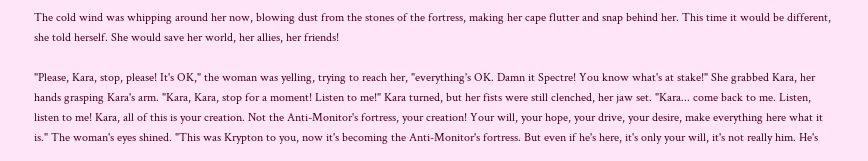The cold wind was whipping around her now, blowing dust from the stones of the fortress, making her cape flutter and snap behind her. This time it would be different, she told herself. She would save her world, her allies, her friends!

"Please, Kara, stop, please! It's OK," the woman was yelling, trying to reach her, "everything's OK. Damn it Spectre! You know what's at stake!" She grabbed Kara, her hands grasping Kara's arm. "Kara, Kara, stop for a moment! Listen to me!" Kara turned, but her fists were still clenched, her jaw set. "Kara... come back to me. Listen, listen to me! Kara, all of this is your creation. Not the Anti-Monitor's fortress, your creation! Your will, your hope, your drive, your desire, make everything here what it is." The woman's eyes shined. "This was Krypton to you, now it's becoming the Anti-Monitor's fortress. But even if he's here, it's only your will, it's not really him. He's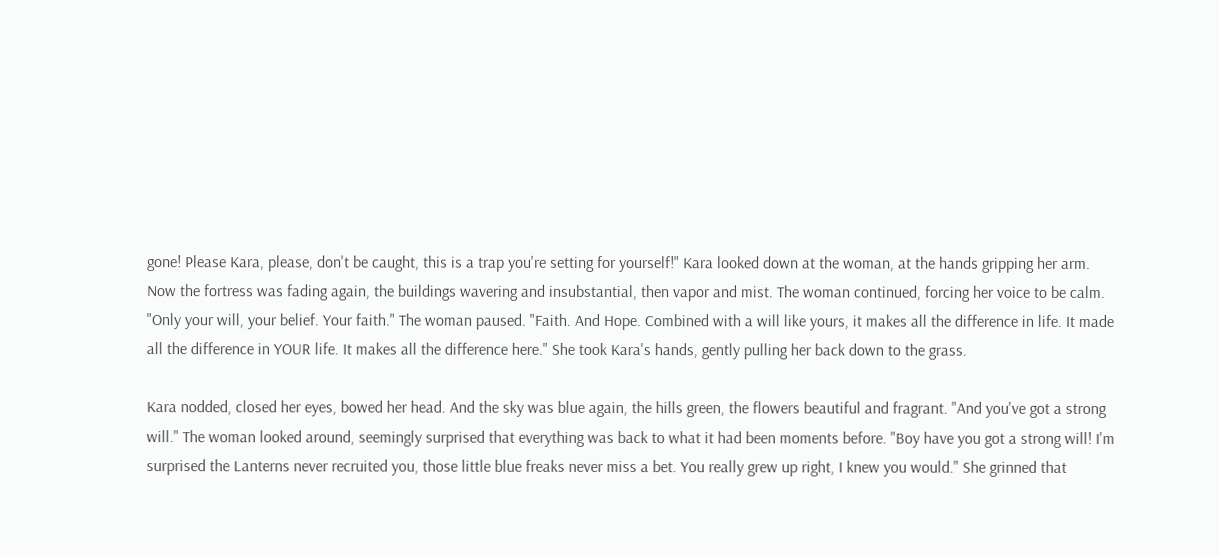gone! Please Kara, please, don't be caught, this is a trap you're setting for yourself!" Kara looked down at the woman, at the hands gripping her arm. Now the fortress was fading again, the buildings wavering and insubstantial, then vapor and mist. The woman continued, forcing her voice to be calm. "Only your will, your belief. Your faith." The woman paused. "Faith. And Hope. Combined with a will like yours, it makes all the difference in life. It made all the difference in YOUR life. It makes all the difference here." She took Kara's hands, gently pulling her back down to the grass.

Kara nodded, closed her eyes, bowed her head. And the sky was blue again, the hills green, the flowers beautiful and fragrant. "And you've got a strong will." The woman looked around, seemingly surprised that everything was back to what it had been moments before. "Boy have you got a strong will! I'm surprised the Lanterns never recruited you, those little blue freaks never miss a bet. You really grew up right, I knew you would." She grinned that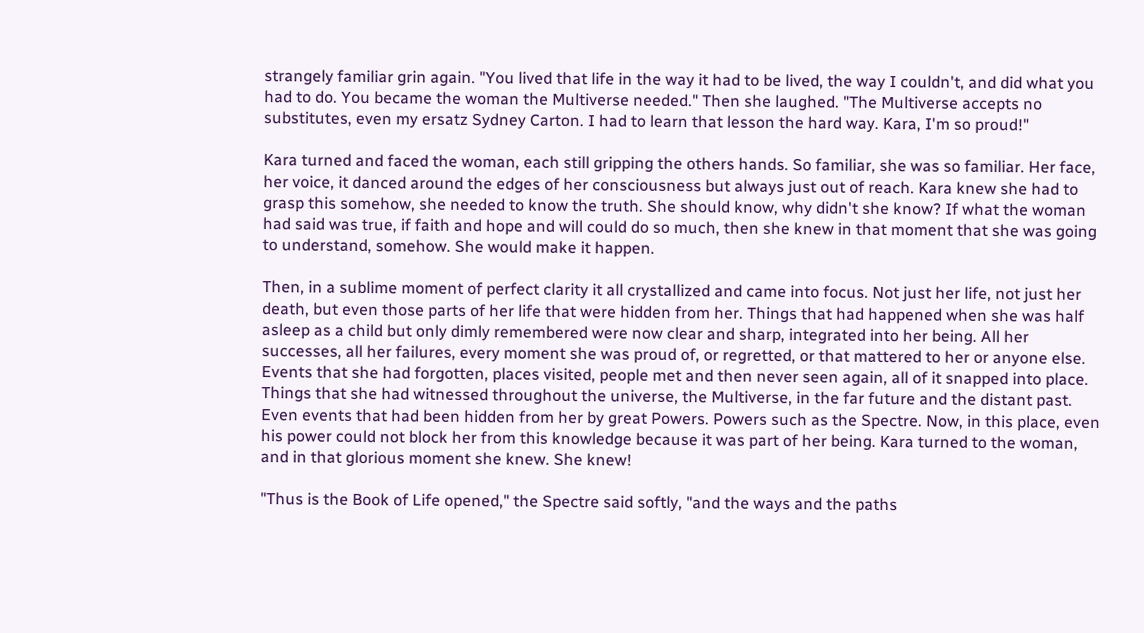strangely familiar grin again. "You lived that life in the way it had to be lived, the way I couldn't, and did what you had to do. You became the woman the Multiverse needed." Then she laughed. "The Multiverse accepts no substitutes, even my ersatz Sydney Carton. I had to learn that lesson the hard way. Kara, I'm so proud!"

Kara turned and faced the woman, each still gripping the others hands. So familiar, she was so familiar. Her face, her voice, it danced around the edges of her consciousness but always just out of reach. Kara knew she had to grasp this somehow, she needed to know the truth. She should know, why didn't she know? If what the woman had said was true, if faith and hope and will could do so much, then she knew in that moment that she was going to understand, somehow. She would make it happen.

Then, in a sublime moment of perfect clarity it all crystallized and came into focus. Not just her life, not just her death, but even those parts of her life that were hidden from her. Things that had happened when she was half asleep as a child but only dimly remembered were now clear and sharp, integrated into her being. All her successes, all her failures, every moment she was proud of, or regretted, or that mattered to her or anyone else. Events that she had forgotten, places visited, people met and then never seen again, all of it snapped into place. Things that she had witnessed throughout the universe, the Multiverse, in the far future and the distant past. Even events that had been hidden from her by great Powers. Powers such as the Spectre. Now, in this place, even his power could not block her from this knowledge because it was part of her being. Kara turned to the woman, and in that glorious moment she knew. She knew!

"Thus is the Book of Life opened," the Spectre said softly, "and the ways and the paths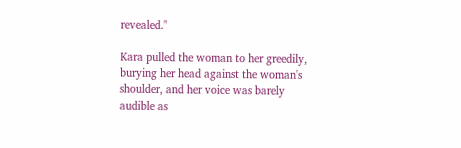revealed."

Kara pulled the woman to her greedily, burying her head against the woman's shoulder, and her voice was barely audible as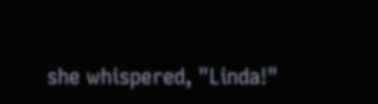she whispered, "Linda!"